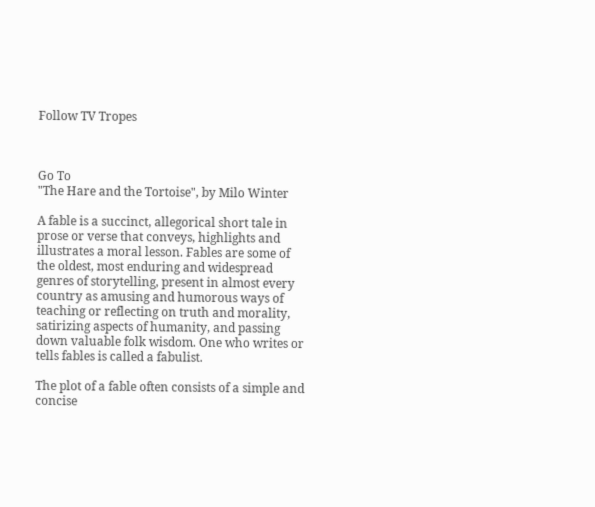Follow TV Tropes



Go To
"The Hare and the Tortoise", by Milo Winter

A fable is a succinct, allegorical short tale in prose or verse that conveys, highlights and illustrates a moral lesson. Fables are some of the oldest, most enduring and widespread genres of storytelling, present in almost every country as amusing and humorous ways of teaching or reflecting on truth and morality, satirizing aspects of humanity, and passing down valuable folk wisdom. One who writes or tells fables is called a fabulist.

The plot of a fable often consists of a simple and concise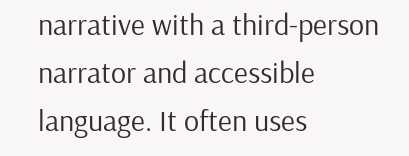narrative with a third-person narrator and accessible language. It often uses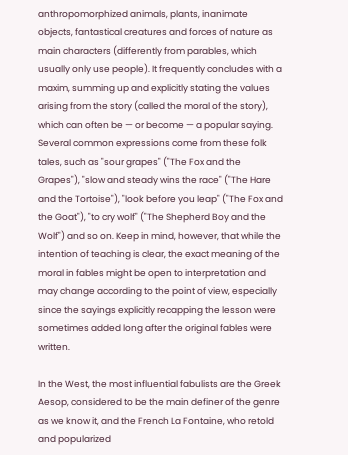anthropomorphized animals, plants, inanimate objects, fantastical creatures and forces of nature as main characters (differently from parables, which usually only use people). It frequently concludes with a maxim, summing up and explicitly stating the values arising from the story (called the moral of the story), which can often be — or become — a popular saying. Several common expressions come from these folk tales, such as "sour grapes" ("The Fox and the Grapes"), "slow and steady wins the race" ("The Hare and the Tortoise"), "look before you leap" ("The Fox and the Goat"), "to cry wolf" ("The Shepherd Boy and the Wolf") and so on. Keep in mind, however, that while the intention of teaching is clear, the exact meaning of the moral in fables might be open to interpretation and may change according to the point of view, especially since the sayings explicitly recapping the lesson were sometimes added long after the original fables were written.

In the West, the most influential fabulists are the Greek Aesop, considered to be the main definer of the genre as we know it, and the French La Fontaine, who retold and popularized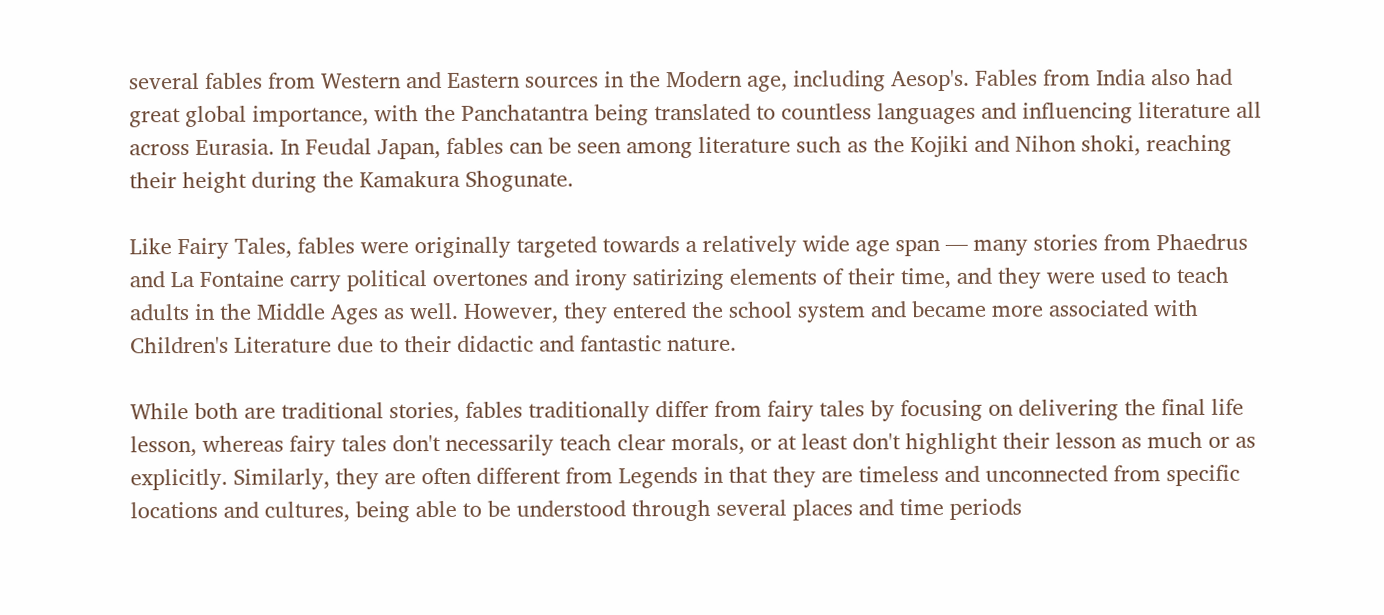several fables from Western and Eastern sources in the Modern age, including Aesop's. Fables from India also had great global importance, with the Panchatantra being translated to countless languages and influencing literature all across Eurasia. In Feudal Japan, fables can be seen among literature such as the Kojiki and Nihon shoki, reaching their height during the Kamakura Shogunate.

Like Fairy Tales, fables were originally targeted towards a relatively wide age span — many stories from Phaedrus and La Fontaine carry political overtones and irony satirizing elements of their time, and they were used to teach adults in the Middle Ages as well. However, they entered the school system and became more associated with Children's Literature due to their didactic and fantastic nature.

While both are traditional stories, fables traditionally differ from fairy tales by focusing on delivering the final life lesson, whereas fairy tales don't necessarily teach clear morals, or at least don't highlight their lesson as much or as explicitly. Similarly, they are often different from Legends in that they are timeless and unconnected from specific locations and cultures, being able to be understood through several places and time periods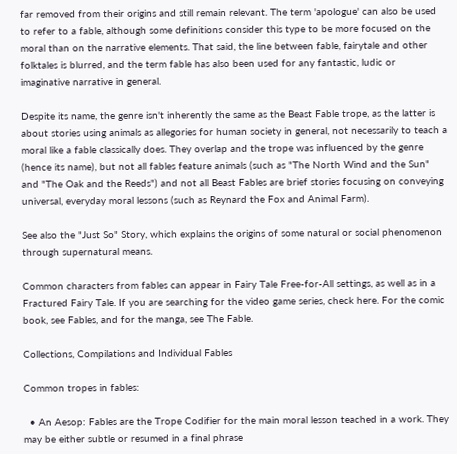far removed from their origins and still remain relevant. The term 'apologue' can also be used to refer to a fable, although some definitions consider this type to be more focused on the moral than on the narrative elements. That said, the line between fable, fairytale and other folktales is blurred, and the term fable has also been used for any fantastic, ludic or imaginative narrative in general.

Despite its name, the genre isn't inherently the same as the Beast Fable trope, as the latter is about stories using animals as allegories for human society in general, not necessarily to teach a moral like a fable classically does. They overlap and the trope was influenced by the genre (hence its name), but not all fables feature animals (such as "The North Wind and the Sun" and "The Oak and the Reeds") and not all Beast Fables are brief stories focusing on conveying universal, everyday moral lessons (such as Reynard the Fox and Animal Farm).

See also the "Just So" Story, which explains the origins of some natural or social phenomenon through supernatural means.

Common characters from fables can appear in Fairy Tale Free-for-All settings, as well as in a Fractured Fairy Tale. If you are searching for the video game series, check here. For the comic book, see Fables, and for the manga, see The Fable.

Collections, Compilations and Individual Fables

Common tropes in fables:

  • An Aesop: Fables are the Trope Codifier for the main moral lesson teached in a work. They may be either subtle or resumed in a final phrase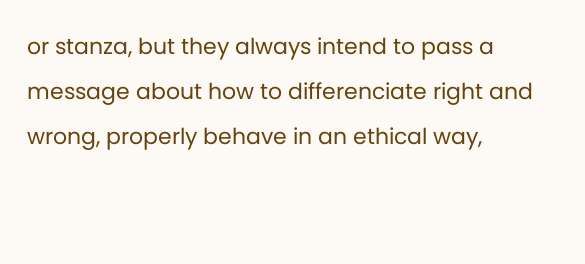or stanza, but they always intend to pass a message about how to differenciate right and wrong, properly behave in an ethical way,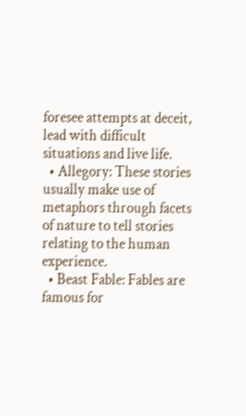foresee attempts at deceit, lead with difficult situations and live life.
  • Allegory: These stories usually make use of metaphors through facets of nature to tell stories relating to the human experience.
  • Beast Fable: Fables are famous for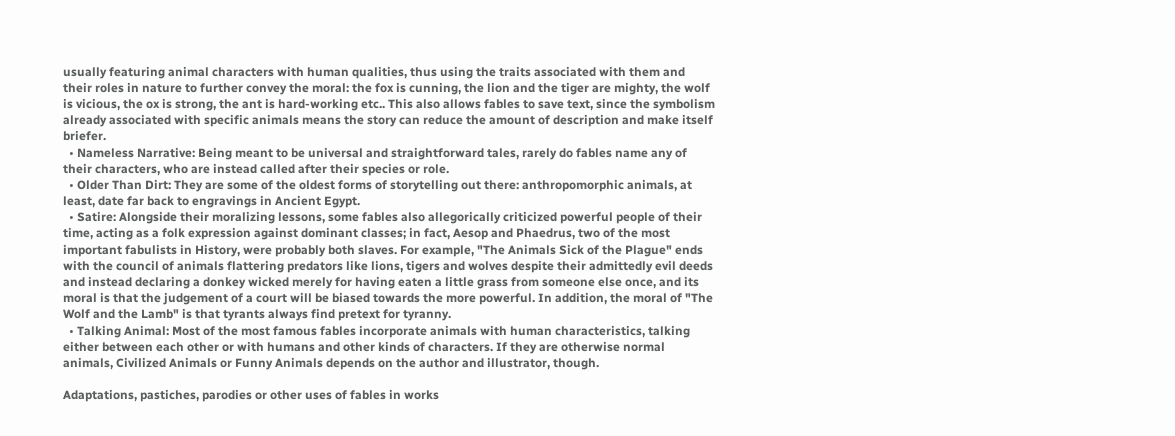usually featuring animal characters with human qualities, thus using the traits associated with them and their roles in nature to further convey the moral: the fox is cunning, the lion and the tiger are mighty, the wolf is vicious, the ox is strong, the ant is hard-working etc.. This also allows fables to save text, since the symbolism already associated with specific animals means the story can reduce the amount of description and make itself briefer.
  • Nameless Narrative: Being meant to be universal and straightforward tales, rarely do fables name any of their characters, who are instead called after their species or role.
  • Older Than Dirt: They are some of the oldest forms of storytelling out there: anthropomorphic animals, at least, date far back to engravings in Ancient Egypt.
  • Satire: Alongside their moralizing lessons, some fables also allegorically criticized powerful people of their time, acting as a folk expression against dominant classes; in fact, Aesop and Phaedrus, two of the most important fabulists in History, were probably both slaves. For example, "The Animals Sick of the Plague" ends with the council of animals flattering predators like lions, tigers and wolves despite their admittedly evil deeds and instead declaring a donkey wicked merely for having eaten a little grass from someone else once, and its moral is that the judgement of a court will be biased towards the more powerful. In addition, the moral of "The Wolf and the Lamb" is that tyrants always find pretext for tyranny.
  • Talking Animal: Most of the most famous fables incorporate animals with human characteristics, talking either between each other or with humans and other kinds of characters. If they are otherwise normal animals, Civilized Animals or Funny Animals depends on the author and illustrator, though.

Adaptations, pastiches, parodies or other uses of fables in works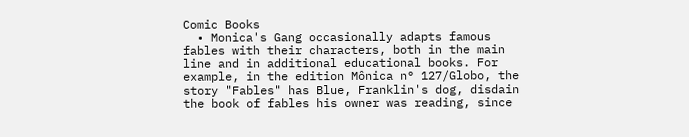Comic Books
  • Monica's Gang occasionally adapts famous fables with their characters, both in the main line and in additional educational books. For example, in the edition Mônica n° 127/Globo, the story "Fables" has Blue, Franklin's dog, disdain the book of fables his owner was reading, since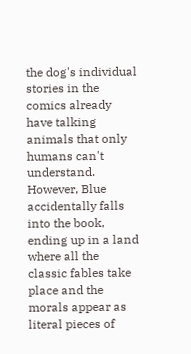the dog's individual stories in the comics already have talking animals that only humans can't understand. However, Blue accidentally falls into the book, ending up in a land where all the classic fables take place and the morals appear as literal pieces of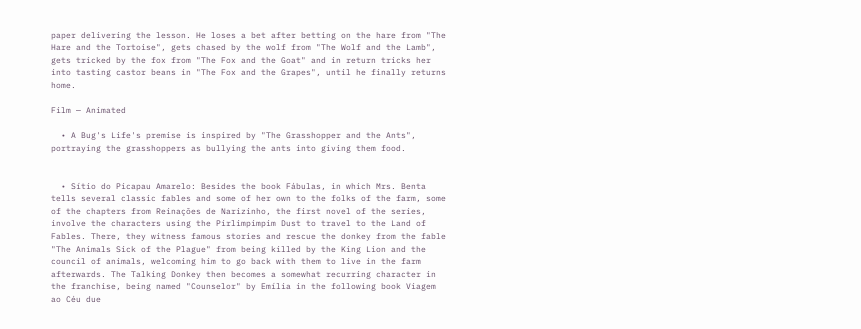paper delivering the lesson. He loses a bet after betting on the hare from "The Hare and the Tortoise", gets chased by the wolf from "The Wolf and the Lamb", gets tricked by the fox from "The Fox and the Goat" and in return tricks her into tasting castor beans in "The Fox and the Grapes", until he finally returns home.

Film — Animated

  • A Bug's Life's premise is inspired by "The Grasshopper and the Ants", portraying the grasshoppers as bullying the ants into giving them food.


  • Sítio do Picapau Amarelo: Besides the book Fábulas, in which Mrs. Benta tells several classic fables and some of her own to the folks of the farm, some of the chapters from Reinações de Narizinho, the first novel of the series, involve the characters using the Pirlimpimpim Dust to travel to the Land of Fables. There, they witness famous stories and rescue the donkey from the fable "The Animals Sick of the Plague" from being killed by the King Lion and the council of animals, welcoming him to go back with them to live in the farm afterwards. The Talking Donkey then becomes a somewhat recurring character in the franchise, being named "Counselor" by Emília in the following book Viagem ao Céu due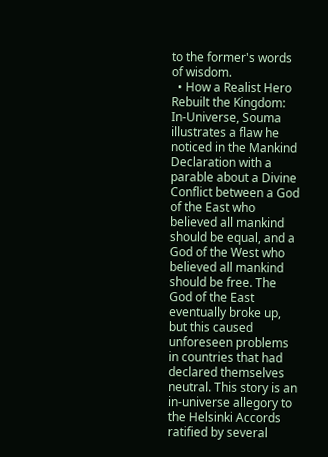to the former's words of wisdom.
  • How a Realist Hero Rebuilt the Kingdom: In-Universe, Souma illustrates a flaw he noticed in the Mankind Declaration with a parable about a Divine Conflict between a God of the East who believed all mankind should be equal, and a God of the West who believed all mankind should be free. The God of the East eventually broke up, but this caused unforeseen problems in countries that had declared themselves neutral. This story is an in-universe allegory to the Helsinki Accords ratified by several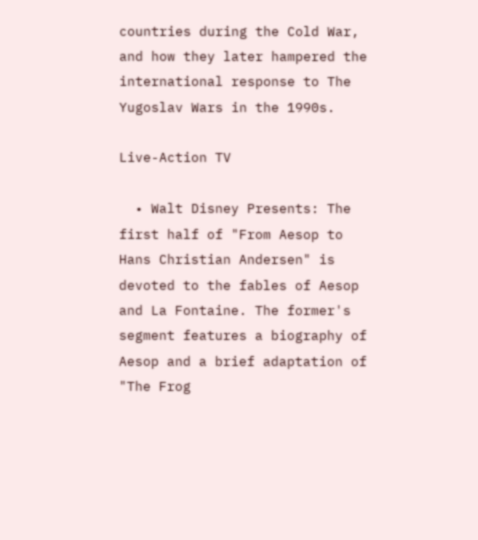countries during the Cold War, and how they later hampered the international response to The Yugoslav Wars in the 1990s.

Live-Action TV

  • Walt Disney Presents: The first half of "From Aesop to Hans Christian Andersen" is devoted to the fables of Aesop and La Fontaine. The former's segment features a biography of Aesop and a brief adaptation of "The Frog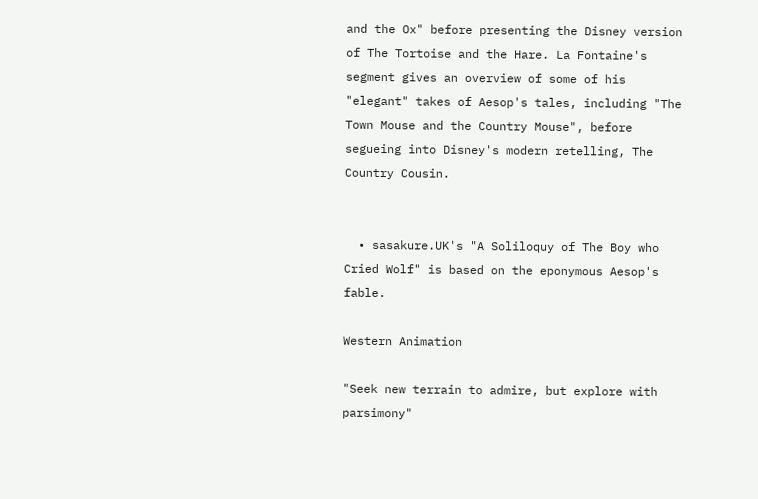and the Ox" before presenting the Disney version of The Tortoise and the Hare. La Fontaine's segment gives an overview of some of his "elegant" takes of Aesop's tales, including "The Town Mouse and the Country Mouse", before segueing into Disney's modern retelling, The Country Cousin.


  • sasakure.UK's "A Soliloquy of The Boy who Cried Wolf" is based on the eponymous Aesop's fable.

Western Animation

"Seek new terrain to admire, but explore with parsimony"